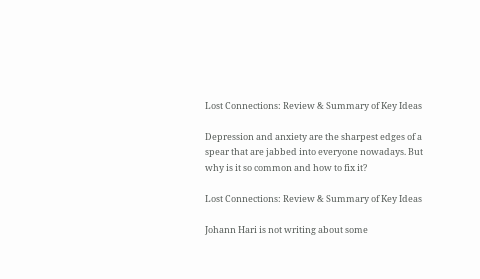Lost Connections: Review & Summary of Key Ideas

Depression and anxiety are the sharpest edges of a spear that are jabbed into everyone nowadays. But why is it so common and how to fix it?

Lost Connections: Review & Summary of Key Ideas

Johann Hari is not writing about some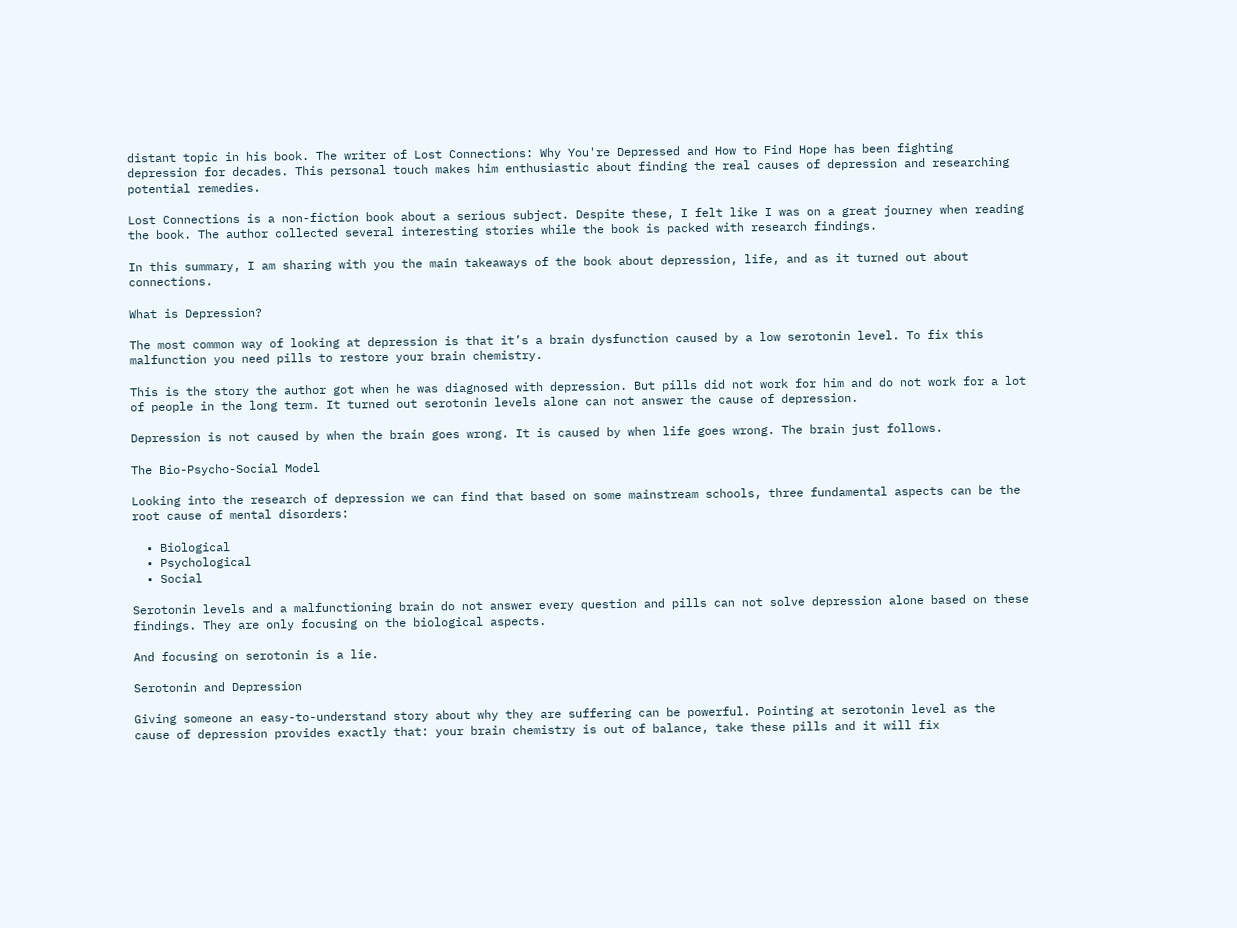distant topic in his book. The writer of Lost Connections: Why You're Depressed and How to Find Hope has been fighting depression for decades. This personal touch makes him enthusiastic about finding the real causes of depression and researching potential remedies.

Lost Connections is a non-fiction book about a serious subject. Despite these, I felt like I was on a great journey when reading the book. The author collected several interesting stories while the book is packed with research findings.

In this summary, I am sharing with you the main takeaways of the book about depression, life, and as it turned out about connections.

What is Depression?

The most common way of looking at depression is that it’s a brain dysfunction caused by a low serotonin level. To fix this malfunction you need pills to restore your brain chemistry.

This is the story the author got when he was diagnosed with depression. But pills did not work for him and do not work for a lot of people in the long term. It turned out serotonin levels alone can not answer the cause of depression.

Depression is not caused by when the brain goes wrong. It is caused by when life goes wrong. The brain just follows.

The Bio-Psycho-Social Model

Looking into the research of depression we can find that based on some mainstream schools, three fundamental aspects can be the root cause of mental disorders:

  • Biological
  • Psychological
  • Social

Serotonin levels and a malfunctioning brain do not answer every question and pills can not solve depression alone based on these findings. They are only focusing on the biological aspects.

And focusing on serotonin is a lie.

Serotonin and Depression

Giving someone an easy-to-understand story about why they are suffering can be powerful. Pointing at serotonin level as the cause of depression provides exactly that: your brain chemistry is out of balance, take these pills and it will fix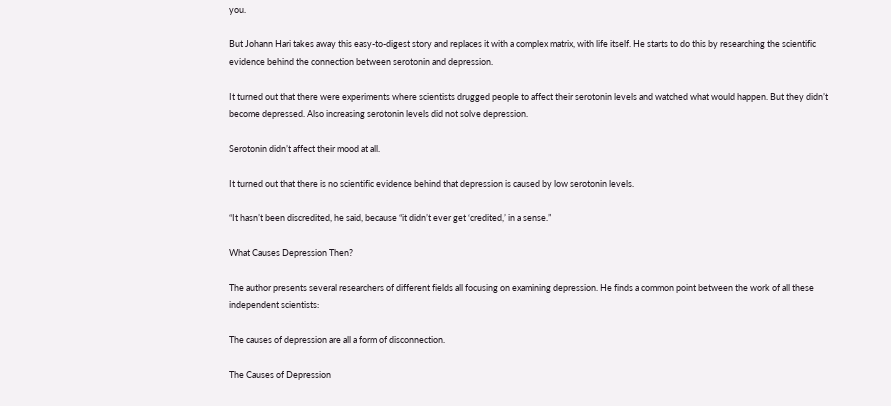you.

But Johann Hari takes away this easy-to-digest story and replaces it with a complex matrix, with life itself. He starts to do this by researching the scientific evidence behind the connection between serotonin and depression.

It turned out that there were experiments where scientists drugged people to affect their serotonin levels and watched what would happen. But they didn’t become depressed. Also increasing serotonin levels did not solve depression.

Serotonin didn’t affect their mood at all.

It turned out that there is no scientific evidence behind that depression is caused by low serotonin levels.

“It hasn’t been discredited, he said, because “it didn’t ever get ‘credited,’ in a sense.”

What Causes Depression Then?

The author presents several researchers of different fields all focusing on examining depression. He finds a common point between the work of all these independent scientists:

The causes of depression are all a form of disconnection.

The Causes of Depression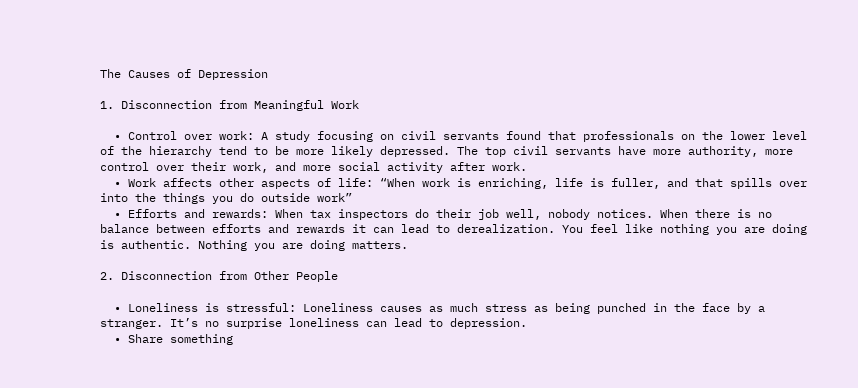The Causes of Depression

1. Disconnection from Meaningful Work

  • Control over work: A study focusing on civil servants found that professionals on the lower level of the hierarchy tend to be more likely depressed. The top civil servants have more authority, more control over their work, and more social activity after work.
  • Work affects other aspects of life: “When work is enriching, life is fuller, and that spills over into the things you do outside work”
  • Efforts and rewards: When tax inspectors do their job well, nobody notices. When there is no balance between efforts and rewards it can lead to derealization. You feel like nothing you are doing is authentic. Nothing you are doing matters.

2. Disconnection from Other People

  • Loneliness is stressful: Loneliness causes as much stress as being punched in the face by a stranger. It’s no surprise loneliness can lead to depression.
  • Share something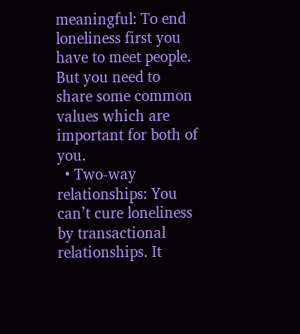meaningful: To end loneliness first you have to meet people. But you need to share some common values which are important for both of you.
  • Two-way relationships: You can’t cure loneliness by transactional relationships. It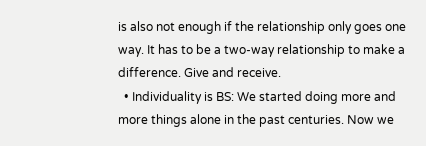is also not enough if the relationship only goes one way. It has to be a two-way relationship to make a difference. Give and receive.
  • Individuality is BS: We started doing more and more things alone in the past centuries. Now we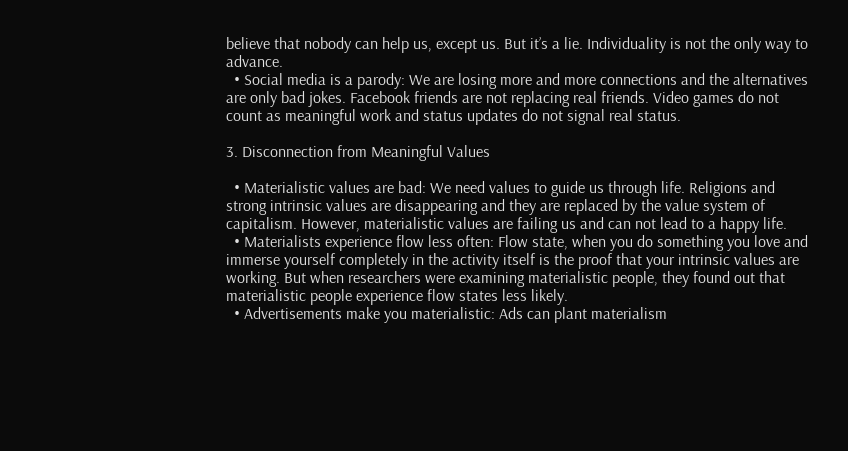believe that nobody can help us, except us. But it’s a lie. Individuality is not the only way to advance.
  • Social media is a parody: We are losing more and more connections and the alternatives are only bad jokes. Facebook friends are not replacing real friends. Video games do not count as meaningful work and status updates do not signal real status.

3. Disconnection from Meaningful Values

  • Materialistic values are bad: We need values to guide us through life. Religions and strong intrinsic values are disappearing and they are replaced by the value system of capitalism. However, materialistic values are failing us and can not lead to a happy life.
  • Materialists experience flow less often: Flow state, when you do something you love and immerse yourself completely in the activity itself is the proof that your intrinsic values are working. But when researchers were examining materialistic people, they found out that materialistic people experience flow states less likely.
  • Advertisements make you materialistic: Ads can plant materialism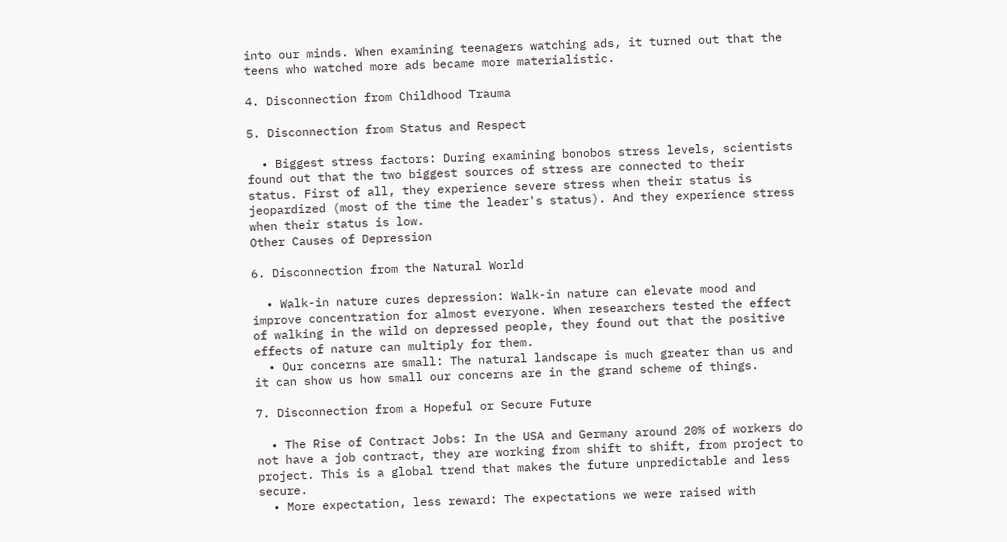into our minds. When examining teenagers watching ads, it turned out that the teens who watched more ads became more materialistic.

4. Disconnection from Childhood Trauma

5. Disconnection from Status and Respect

  • Biggest stress factors: During examining bonobos stress levels, scientists found out that the two biggest sources of stress are connected to their status. First of all, they experience severe stress when their status is jeopardized (most of the time the leader's status). And they experience stress when their status is low.
Other Causes of Depression

6. Disconnection from the Natural World

  • Walk-in nature cures depression: Walk-in nature can elevate mood and improve concentration for almost everyone. When researchers tested the effect of walking in the wild on depressed people, they found out that the positive effects of nature can multiply for them.
  • Our concerns are small: The natural landscape is much greater than us and it can show us how small our concerns are in the grand scheme of things.

7. Disconnection from a Hopeful or Secure Future

  • The Rise of Contract Jobs: In the USA and Germany around 20% of workers do not have a job contract, they are working from shift to shift, from project to project. This is a global trend that makes the future unpredictable and less secure.
  • More expectation, less reward: The expectations we were raised with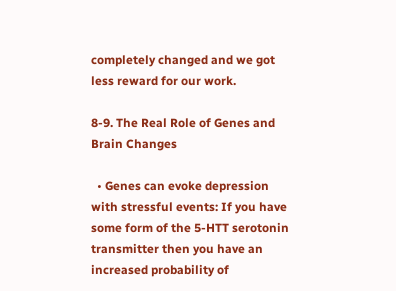completely changed and we got less reward for our work.

8-9. The Real Role of Genes and Brain Changes

  • Genes can evoke depression with stressful events: If you have some form of the 5-HTT serotonin transmitter then you have an increased probability of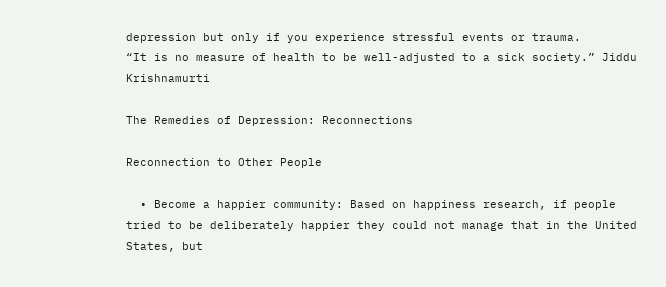depression but only if you experience stressful events or trauma.
“It is no measure of health to be well-adjusted to a sick society.” Jiddu Krishnamurti

The Remedies of Depression: Reconnections

Reconnection to Other People

  • Become a happier community: Based on happiness research, if people tried to be deliberately happier they could not manage that in the United States, but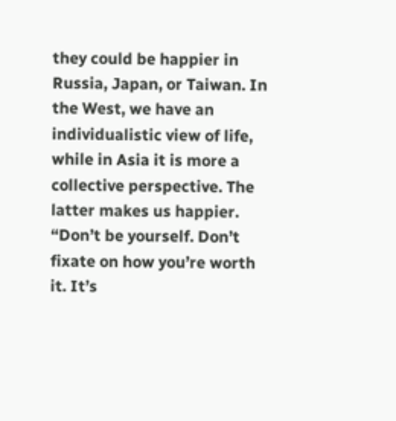they could be happier in Russia, Japan, or Taiwan. In the West, we have an individualistic view of life, while in Asia it is more a collective perspective. The latter makes us happier.
“Don’t be yourself. Don’t fixate on how you’re worth it. It’s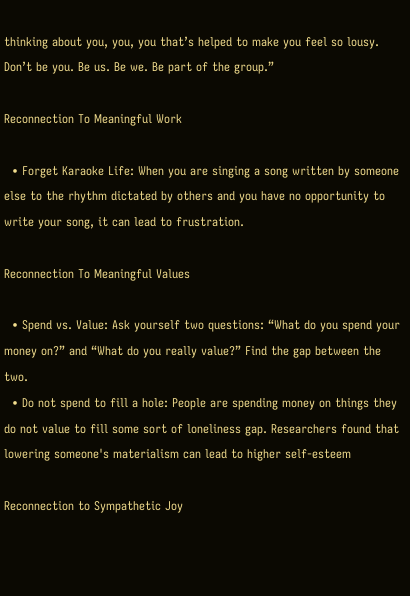thinking about you, you, you that’s helped to make you feel so lousy. Don’t be you. Be us. Be we. Be part of the group.”

Reconnection To Meaningful Work

  • Forget Karaoke Life: When you are singing a song written by someone else to the rhythm dictated by others and you have no opportunity to write your song, it can lead to frustration.

Reconnection To Meaningful Values

  • Spend vs. Value: Ask yourself two questions: “What do you spend your money on?” and “What do you really value?” Find the gap between the two.
  • Do not spend to fill a hole: People are spending money on things they do not value to fill some sort of loneliness gap. Researchers found that lowering someone's materialism can lead to higher self-esteem

Reconnection to Sympathetic Joy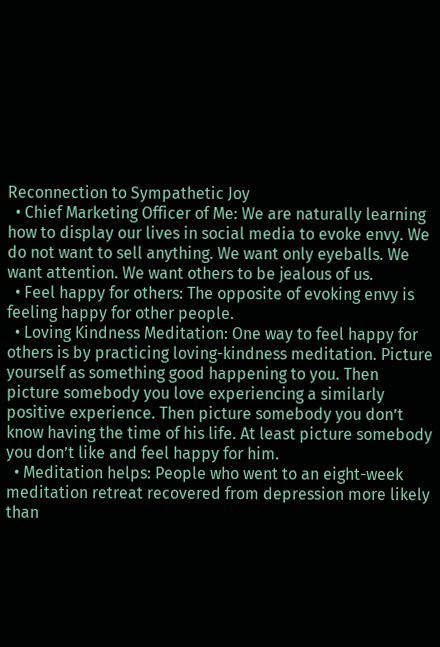Reconnection to Sympathetic Joy
  • Chief Marketing Officer of Me: We are naturally learning how to display our lives in social media to evoke envy. We do not want to sell anything. We want only eyeballs. We want attention. We want others to be jealous of us.
  • Feel happy for others: The opposite of evoking envy is feeling happy for other people.
  • Loving Kindness Meditation: One way to feel happy for others is by practicing loving-kindness meditation. Picture yourself as something good happening to you. Then picture somebody you love experiencing a similarly positive experience. Then picture somebody you don’t know having the time of his life. At least picture somebody you don’t like and feel happy for him.
  • Meditation helps: People who went to an eight-week meditation retreat recovered from depression more likely than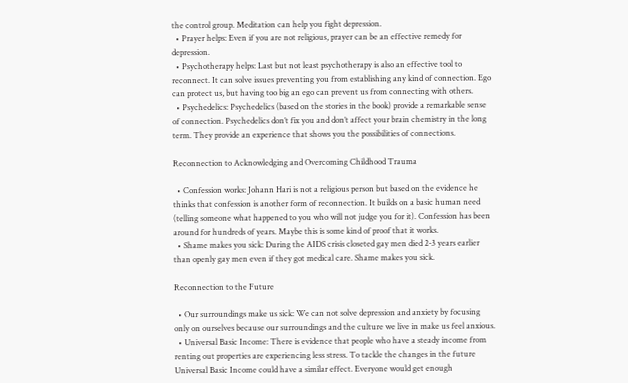the control group. Meditation can help you fight depression.
  • Prayer helps: Even if you are not religious, prayer can be an effective remedy for depression.
  • Psychotherapy helps: Last but not least psychotherapy is also an effective tool to reconnect. It can solve issues preventing you from establishing any kind of connection. Ego can protect us, but having too big an ego can prevent us from connecting with others.
  • Psychedelics: Psychedelics (based on the stories in the book) provide a remarkable sense of connection. Psychedelics don’t fix you and don’t affect your brain chemistry in the long term. They provide an experience that shows you the possibilities of connections.

Reconnection to Acknowledging and Overcoming Childhood Trauma

  • Confession works: Johann Hari is not a religious person but based on the evidence he thinks that confession is another form of reconnection. It builds on a basic human need (telling someone what happened to you who will not judge you for it). Confession has been around for hundreds of years. Maybe this is some kind of proof that it works.
  • Shame makes you sick: During the AIDS crisis closeted gay men died 2-3 years earlier than openly gay men even if they got medical care. Shame makes you sick.

Reconnection to the Future

  • Our surroundings make us sick: We can not solve depression and anxiety by focusing only on ourselves because our surroundings and the culture we live in make us feel anxious.
  • Universal Basic Income: There is evidence that people who have a steady income from renting out properties are experiencing less stress. To tackle the changes in the future Universal Basic Income could have a similar effect. Everyone would get enough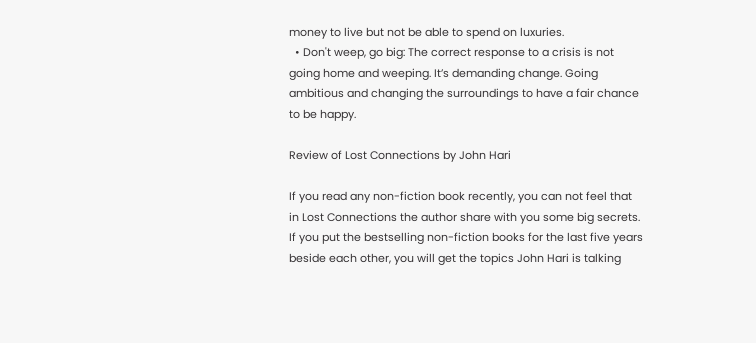money to live but not be able to spend on luxuries.
  • Don't weep, go big: The correct response to a crisis is not going home and weeping. It’s demanding change. Going ambitious and changing the surroundings to have a fair chance to be happy.

Review of Lost Connections by John Hari

If you read any non-fiction book recently, you can not feel that in Lost Connections the author share with you some big secrets. If you put the bestselling non-fiction books for the last five years beside each other, you will get the topics John Hari is talking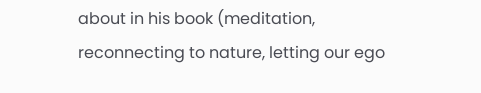about in his book (meditation, reconnecting to nature, letting our ego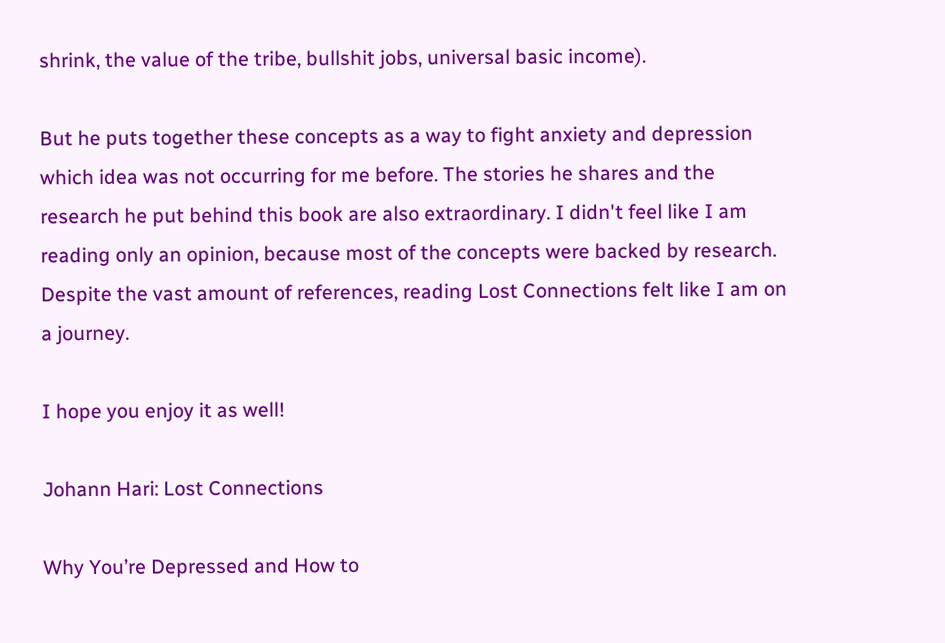shrink, the value of the tribe, bullshit jobs, universal basic income).

But he puts together these concepts as a way to fight anxiety and depression which idea was not occurring for me before. The stories he shares and the research he put behind this book are also extraordinary. I didn't feel like I am reading only an opinion, because most of the concepts were backed by research. Despite the vast amount of references, reading Lost Connections felt like I am on a journey.

I hope you enjoy it as well!

Johann Hari: Lost Connections

Why You’re Depressed and How to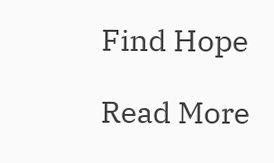Find Hope

Read More